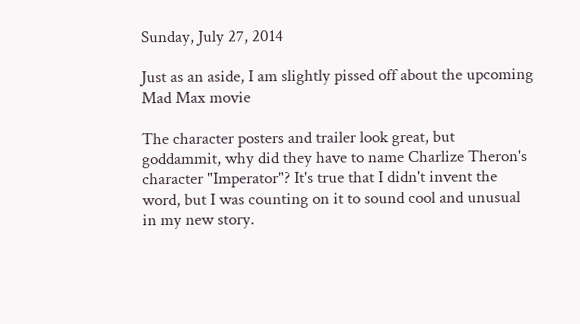Sunday, July 27, 2014

Just as an aside, I am slightly pissed off about the upcoming Mad Max movie

The character posters and trailer look great, but goddammit, why did they have to name Charlize Theron's character "Imperator"? It's true that I didn't invent the word, but I was counting on it to sound cool and unusual in my new story.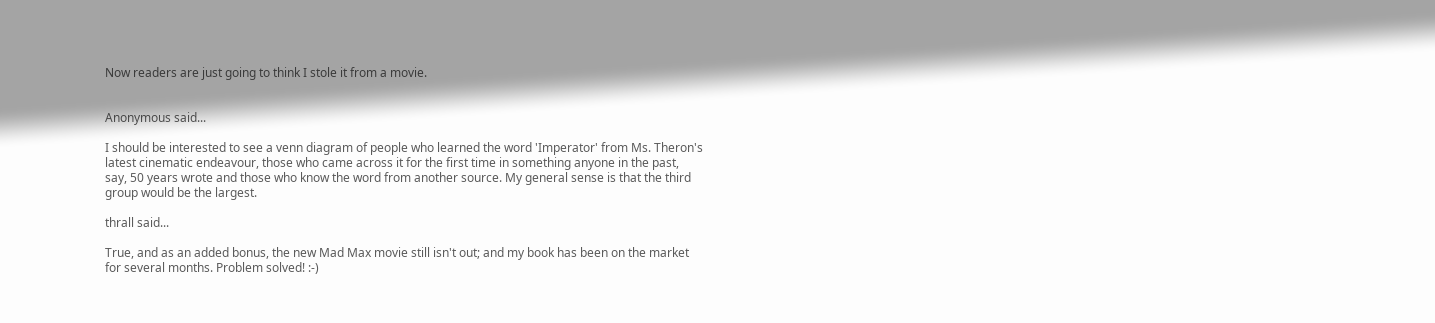Now readers are just going to think I stole it from a movie.


Anonymous said...

I should be interested to see a venn diagram of people who learned the word 'Imperator' from Ms. Theron's latest cinematic endeavour, those who came across it for the first time in something anyone in the past, say, 50 years wrote and those who know the word from another source. My general sense is that the third group would be the largest.

thrall said...

True, and as an added bonus, the new Mad Max movie still isn't out; and my book has been on the market for several months. Problem solved! :-)